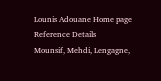Lounis Adouane Home page
Reference Details
Mounsif, Mehdi, Lengagne,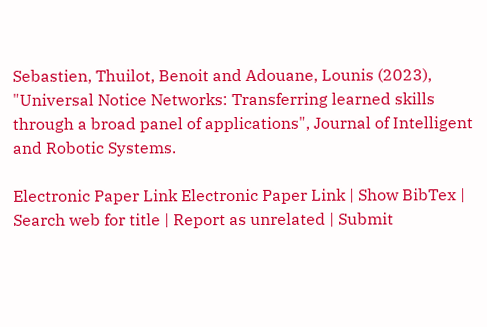Sebastien, Thuilot, Benoit and Adouane, Lounis (2023), "Universal Notice Networks: Transferring learned skills through a broad panel of applications", Journal of Intelligent and Robotic Systems.

Electronic Paper Link Electronic Paper Link | Show BibTex | Search web for title | Report as unrelated | Submit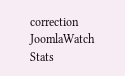correction
JoomlaWatch Stats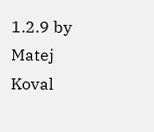1.2.9 by Matej Koval